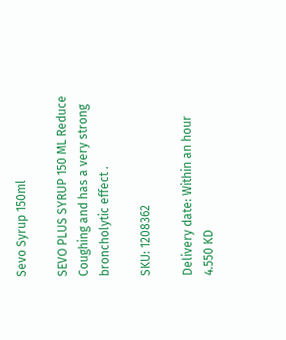Sevo Syrup 150ml

SEVO PLUS SYRUP 150 ML Reduce Coughing and has a very strong broncholytic effect .

SKU: 1208362

Delivery date: Within an hour
4.550 KD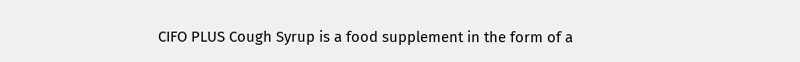CIFO PLUS Cough Syrup is a food supplement in the form of a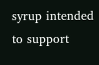syrup intended to support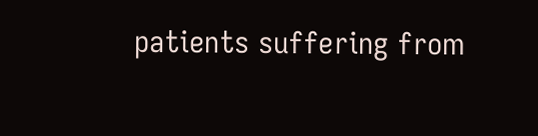patients suffering from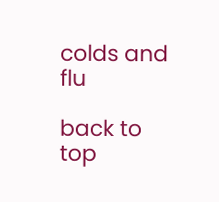colds and flu

back to top